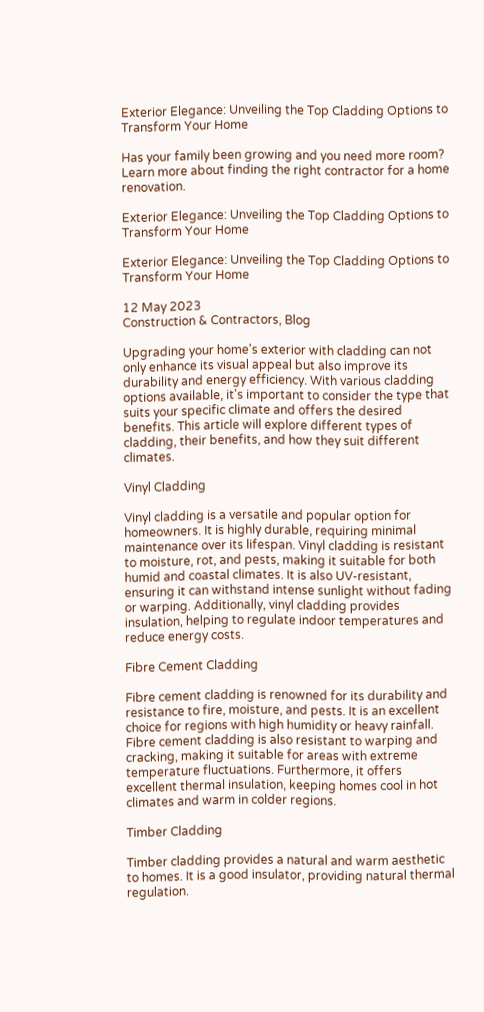Exterior Elegance: Unveiling the Top Cladding Options to Transform Your Home

Has your family been growing and you need more room? Learn more about finding the right contractor for a home renovation.

Exterior Elegance: Unveiling the Top Cladding Options to Transform Your Home

Exterior Elegance: Unveiling the Top Cladding Options to Transform Your Home

12 May 2023
Construction & Contractors, Blog

Upgrading your home's exterior with cladding can not only enhance its visual appeal but also improve its durability and energy efficiency. With various cladding options available, it's important to consider the type that suits your specific climate and offers the desired benefits. This article will explore different types of cladding, their benefits, and how they suit different climates.

Vinyl Cladding

Vinyl cladding is a versatile and popular option for homeowners. It is highly durable, requiring minimal maintenance over its lifespan. Vinyl cladding is resistant to moisture, rot, and pests, making it suitable for both humid and coastal climates. It is also UV-resistant, ensuring it can withstand intense sunlight without fading or warping. Additionally, vinyl cladding provides insulation, helping to regulate indoor temperatures and reduce energy costs.

Fibre Cement Cladding

Fibre cement cladding is renowned for its durability and resistance to fire, moisture, and pests. It is an excellent choice for regions with high humidity or heavy rainfall. Fibre cement cladding is also resistant to warping and cracking, making it suitable for areas with extreme temperature fluctuations. Furthermore, it offers excellent thermal insulation, keeping homes cool in hot climates and warm in colder regions.

Timber Cladding

Timber cladding provides a natural and warm aesthetic to homes. It is a good insulator, providing natural thermal regulation.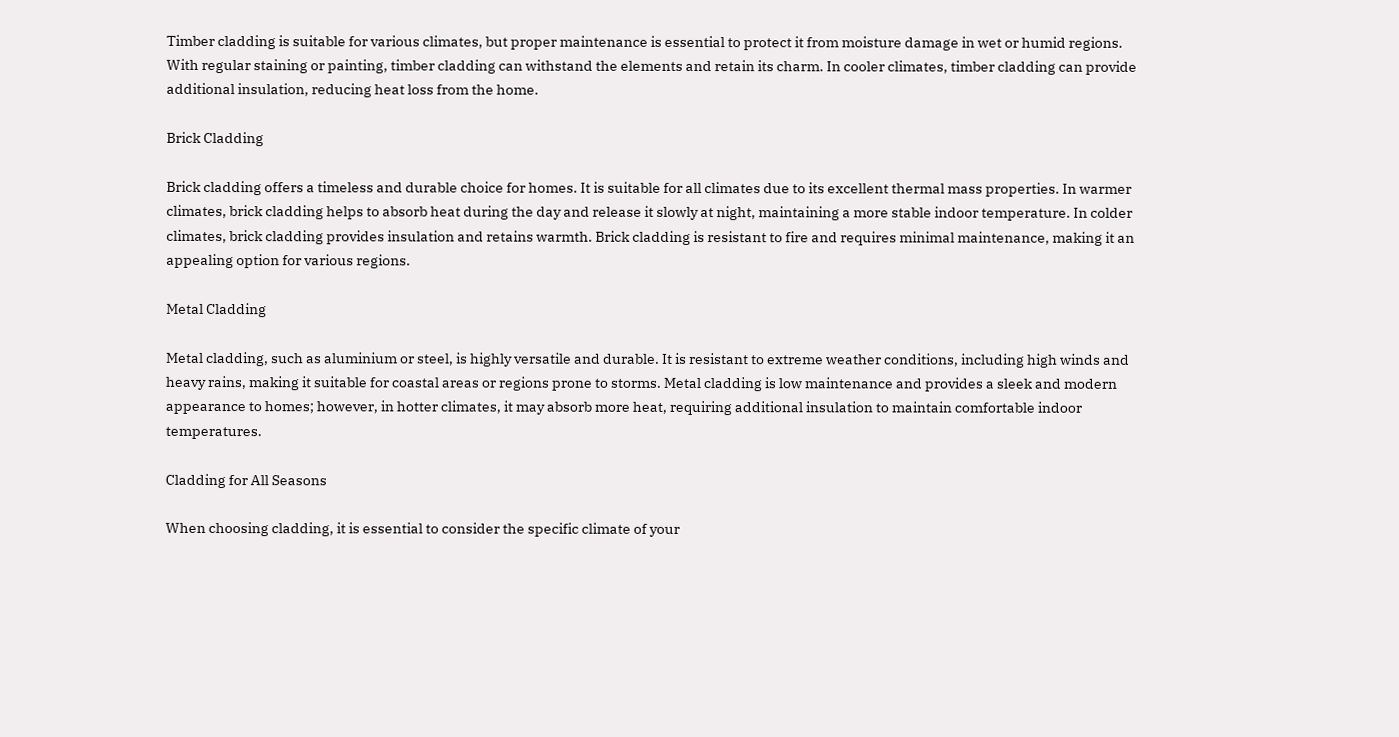Timber cladding is suitable for various climates, but proper maintenance is essential to protect it from moisture damage in wet or humid regions. With regular staining or painting, timber cladding can withstand the elements and retain its charm. In cooler climates, timber cladding can provide additional insulation, reducing heat loss from the home.

Brick Cladding

Brick cladding offers a timeless and durable choice for homes. It is suitable for all climates due to its excellent thermal mass properties. In warmer climates, brick cladding helps to absorb heat during the day and release it slowly at night, maintaining a more stable indoor temperature. In colder climates, brick cladding provides insulation and retains warmth. Brick cladding is resistant to fire and requires minimal maintenance, making it an appealing option for various regions.

Metal Cladding

Metal cladding, such as aluminium or steel, is highly versatile and durable. It is resistant to extreme weather conditions, including high winds and heavy rains, making it suitable for coastal areas or regions prone to storms. Metal cladding is low maintenance and provides a sleek and modern appearance to homes; however, in hotter climates, it may absorb more heat, requiring additional insulation to maintain comfortable indoor temperatures.

Cladding for All Seasons

When choosing cladding, it is essential to consider the specific climate of your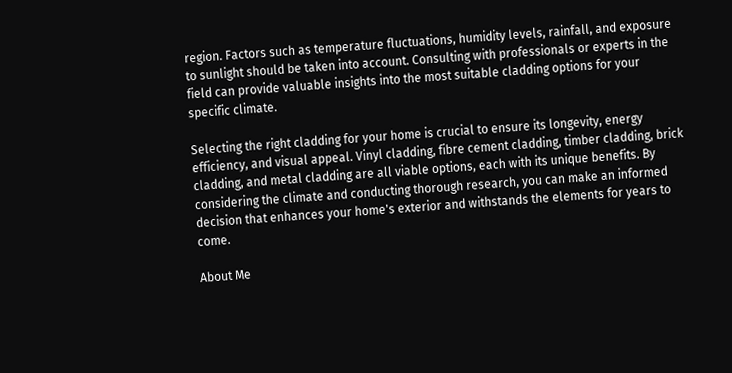region. Factors such as temperature fluctuations, humidity levels, rainfall, and exposure to sunlight should be taken into account. Consulting with professionals or experts in the field can provide valuable insights into the most suitable cladding options for your specific climate.

Selecting the right cladding for your home is crucial to ensure its longevity, energy efficiency, and visual appeal. Vinyl cladding, fibre cement cladding, timber cladding, brick cladding, and metal cladding are all viable options, each with its unique benefits. By considering the climate and conducting thorough research, you can make an informed decision that enhances your home's exterior and withstands the elements for years to come.

About Me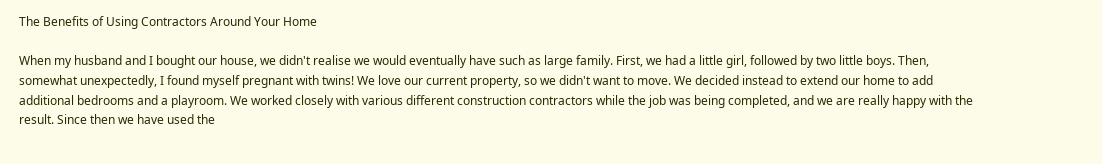The Benefits of Using Contractors Around Your Home

When my husband and I bought our house, we didn't realise we would eventually have such as large family. First, we had a little girl, followed by two little boys. Then, somewhat unexpectedly, I found myself pregnant with twins! We love our current property, so we didn't want to move. We decided instead to extend our home to add additional bedrooms and a playroom. We worked closely with various different construction contractors while the job was being completed, and we are really happy with the result. Since then we have used the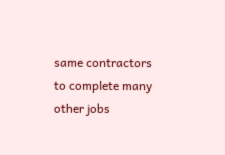same contractors to complete many other jobs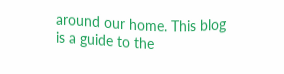around our home. This blog is a guide to the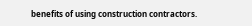benefits of using construction contractors.